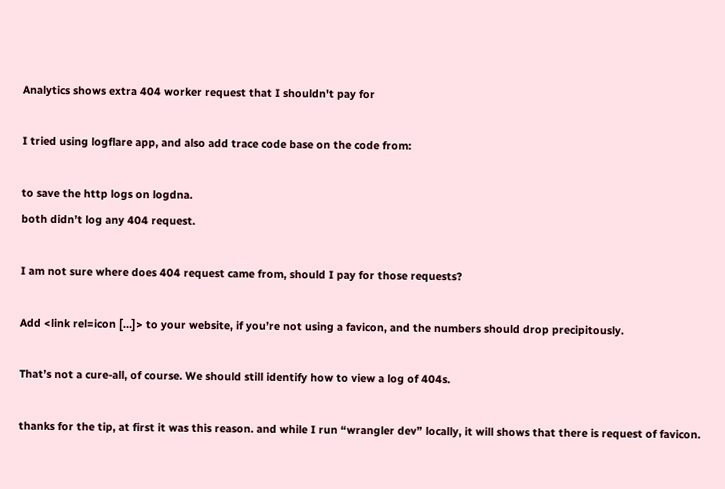Analytics shows extra 404 worker request that I shouldn't pay for

I tried using logflare app, and also add trace code base on the code from:

to save the http logs on logdna.
both didn’t log any 404 request.

I am not sure where does 404 request came from, should I pay for those requests?

Add <link rel=icon […]> to your website, if you’re not using a favicon, and the numbers should drop precipitously.

That’s not a cure-all, of course. We should still identify how to view a log of 404s.

thanks for the tip, at first it was this reason. and while I run “wrangler dev” locally, it will shows that there is request of favicon.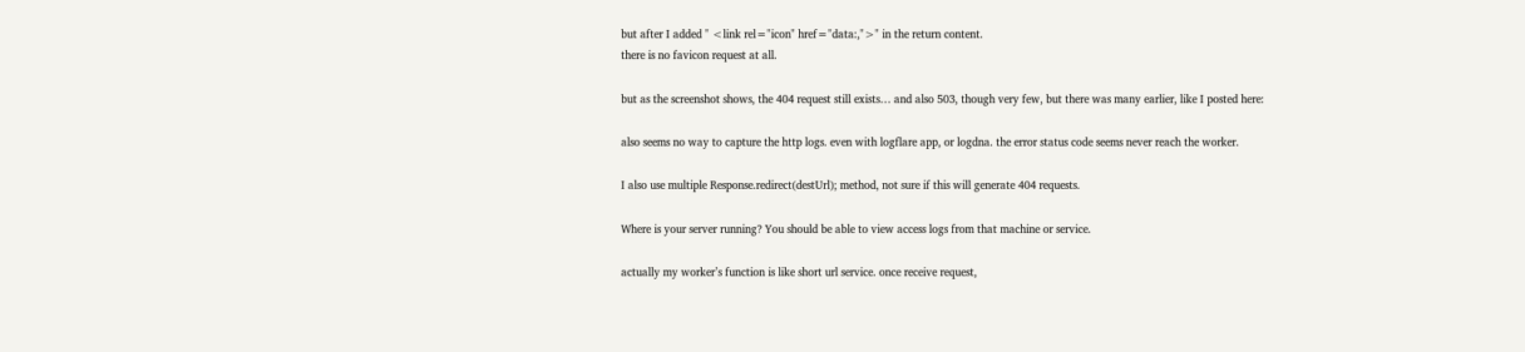but after I added " <link rel="icon" href="data:,">" in the return content.
there is no favicon request at all.

but as the screenshot shows, the 404 request still exists… and also 503, though very few, but there was many earlier, like I posted here:

also seems no way to capture the http logs. even with logflare app, or logdna. the error status code seems never reach the worker.

I also use multiple Response.redirect(destUrl); method, not sure if this will generate 404 requests.

Where is your server running? You should be able to view access logs from that machine or service.

actually my worker’s function is like short url service. once receive request,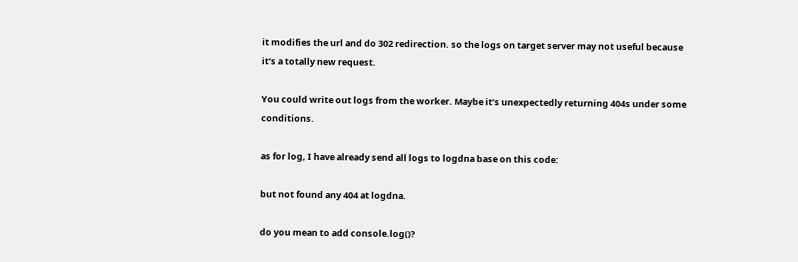it modifies the url and do 302 redirection. so the logs on target server may not useful because it’s a totally new request.

You could write out logs from the worker. Maybe it’s unexpectedly returning 404s under some conditions.

as for log, I have already send all logs to logdna base on this code:

but not found any 404 at logdna.

do you mean to add console.log()?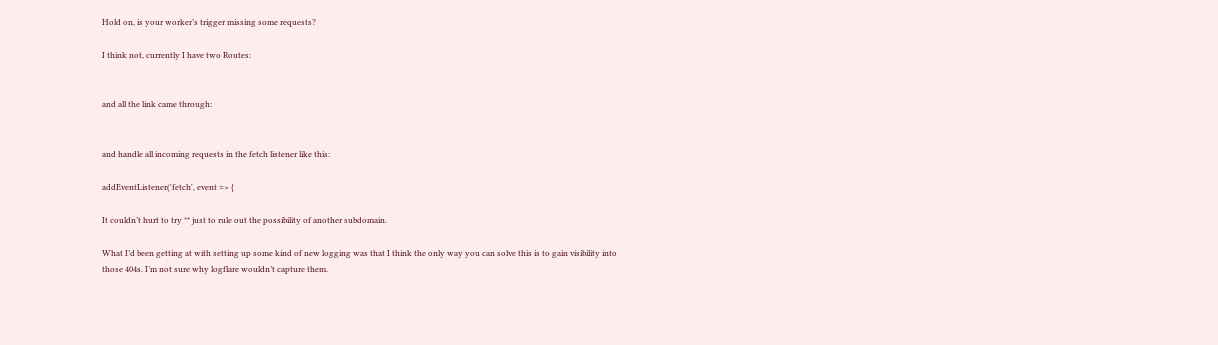Hold on, is your worker’s trigger missing some requests?

I think not, currently I have two Routes:


and all the link came through:


and handle all incoming requests in the fetch listener like this:

addEventListener('fetch', event => {

It couldn’t hurt to try ** just to rule out the possibility of another subdomain.

What I’d been getting at with setting up some kind of new logging was that I think the only way you can solve this is to gain visibility into those 404s. I’m not sure why logflare wouldn’t capture them.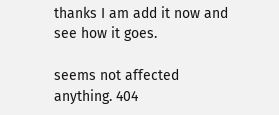thanks I am add it now and see how it goes.

seems not affected anything. 404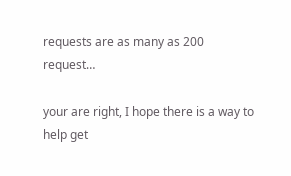requests are as many as 200 request…

your are right, I hope there is a way to help get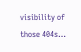visibility of those 404s…